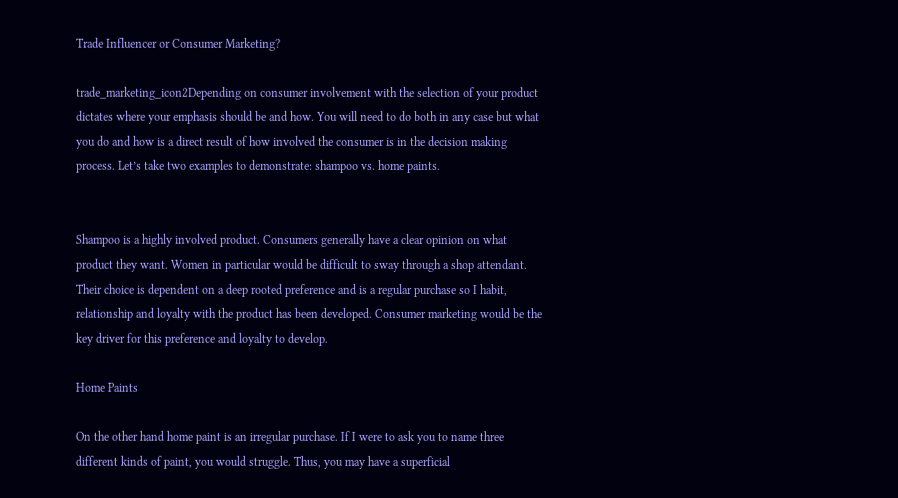Trade Influencer or Consumer Marketing?

trade_marketing_icon2Depending on consumer involvement with the selection of your product dictates where your emphasis should be and how. You will need to do both in any case but what you do and how is a direct result of how involved the consumer is in the decision making process. Let’s take two examples to demonstrate: shampoo vs. home paints.


Shampoo is a highly involved product. Consumers generally have a clear opinion on what product they want. Women in particular would be difficult to sway through a shop attendant. Their choice is dependent on a deep rooted preference and is a regular purchase so I habit, relationship and loyalty with the product has been developed. Consumer marketing would be the key driver for this preference and loyalty to develop.

Home Paints

On the other hand home paint is an irregular purchase. If I were to ask you to name three different kinds of paint, you would struggle. Thus, you may have a superficial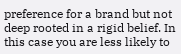preference for a brand but not deep rooted in a rigid belief. In this case you are less likely to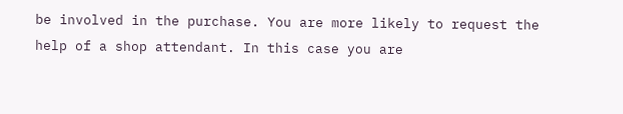be involved in the purchase. You are more likely to request the help of a shop attendant. In this case you are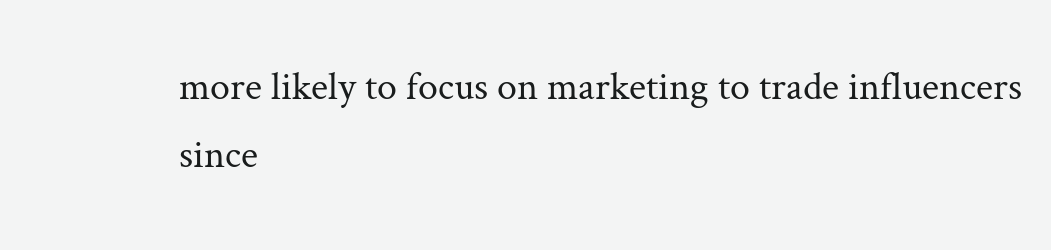more likely to focus on marketing to trade influencers since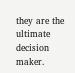they are the ultimate decision maker.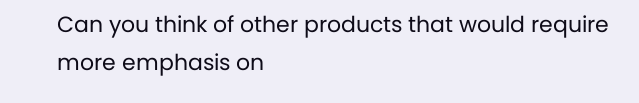Can you think of other products that would require more emphasis on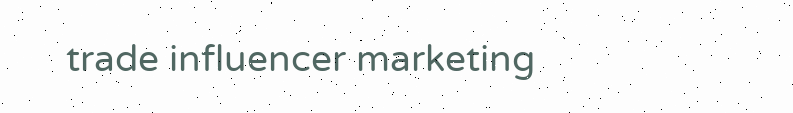trade influencer marketing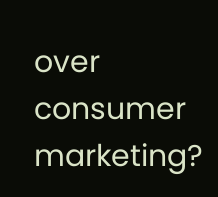over consumer marketing?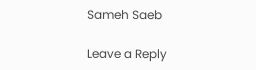Sameh Saeb

Leave a Reply